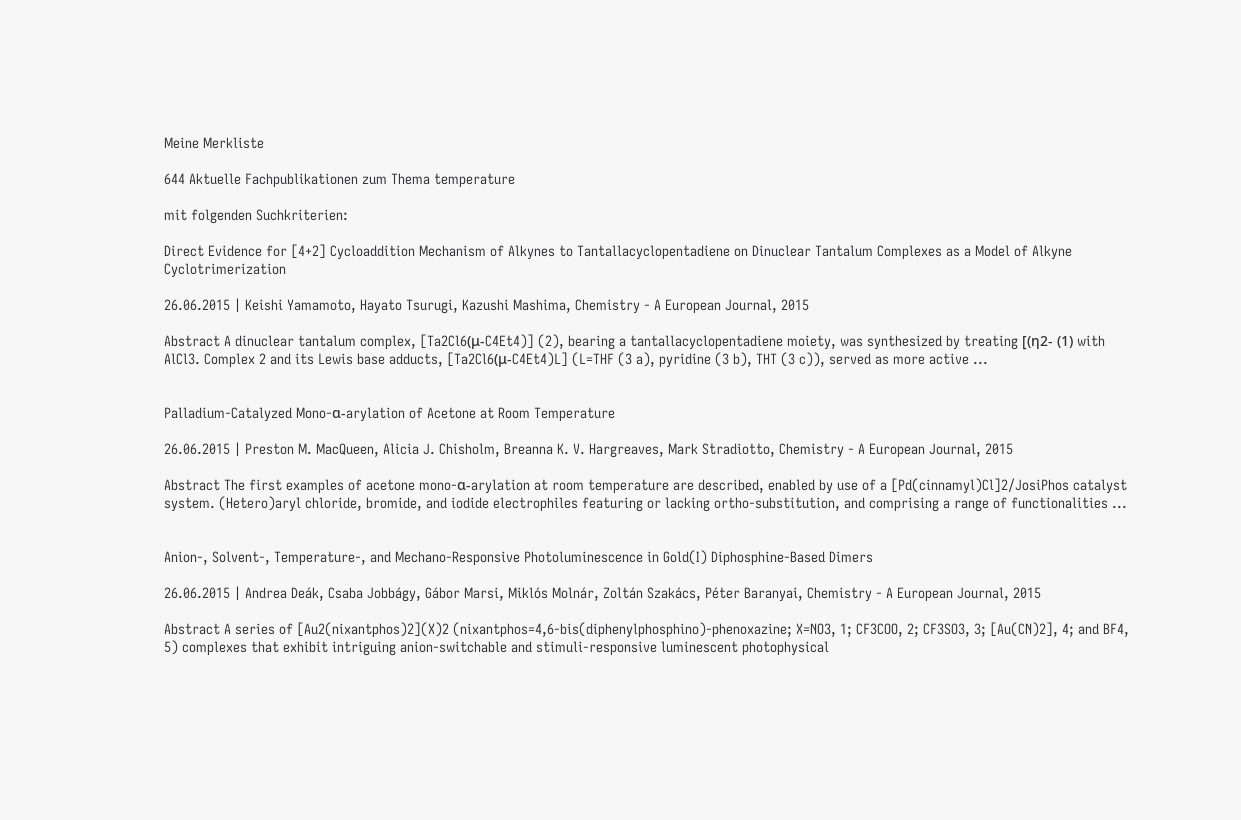Meine Merkliste

644 Aktuelle Fachpublikationen zum Thema temperature

mit folgenden Suchkriterien:

Direct Evidence for [4+2] Cycloaddition Mechanism of Alkynes to Tantallacyclopentadiene on Dinuclear Tantalum Complexes as a Model of Alkyne Cyclotrimerization

26.06.2015 | Keishi Yamamoto, Hayato Tsurugi, Kazushi Mashima, Chemistry - A European Journal, 2015

Abstract A dinuclear tantalum complex, [Ta2Cl6(μ‐C4Et4)] (2), bearing a tantallacyclopentadiene moiety, was synthesized by treating [(η2‐ (1) with AlCl3. Complex 2 and its Lewis base adducts, [Ta2Cl6(μ‐C4Et4)L] (L=THF (3 a), pyridine (3 b), THT (3 c)), served as more active ...


Palladium‐Catalyzed Mono‐α‐arylation of Acetone at Room Temperature

26.06.2015 | Preston M. MacQueen, Alicia J. Chisholm, Breanna K. V. Hargreaves, Mark Stradiotto, Chemistry - A European Journal, 2015

Abstract The first examples of acetone mono‐α‐arylation at room temperature are described, enabled by use of a [Pd(cinnamyl)Cl]2/JosiPhos catalyst system. (Hetero)aryl chloride, bromide, and iodide electrophiles featuring or lacking ortho‐substitution, and comprising a range of functionalities ...


Anion‐, Solvent‐, Temperature‐, and Mechano‐Responsive Photoluminescence in Gold(I) Diphosphine‐Based Dimers

26.06.2015 | Andrea Deák, Csaba Jobbágy, Gábor Marsi, Miklós Molnár, Zoltán Szakács, Péter Baranyai, Chemistry - A European Journal, 2015

Abstract A series of [Au2(nixantphos)2](X)2 (nixantphos=4,6‐bis(diphenylphosphino)‐phenoxazine; X=NO3, 1; CF3COO, 2; CF3SO3, 3; [Au(CN)2], 4; and BF4, 5) complexes that exhibit intriguing anion‐switchable and stimuli‐responsive luminescent photophysical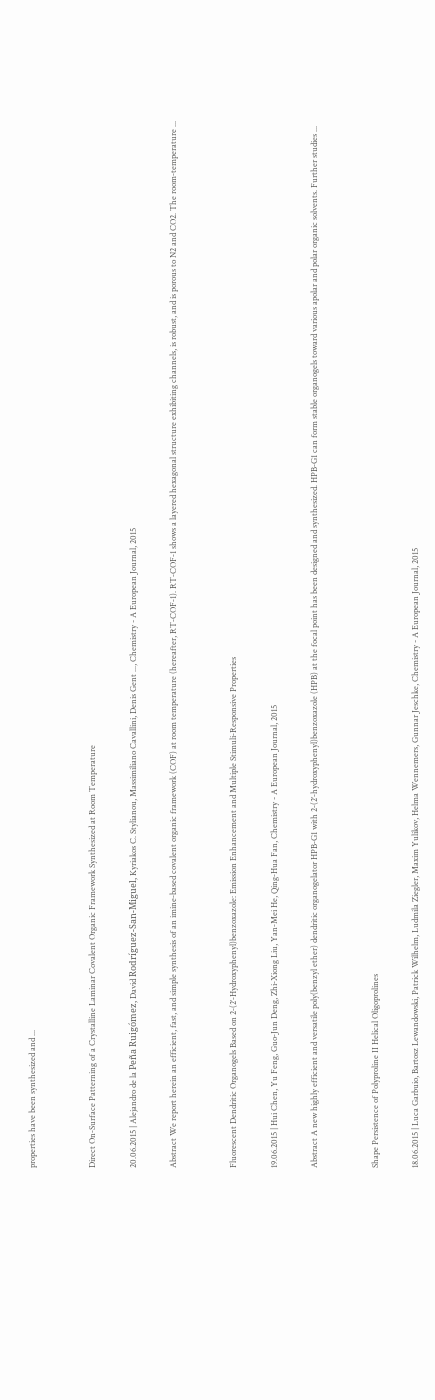properties have been synthesized and ...


Direct On‐Surface Patterning of a Crystalline Laminar Covalent Organic Framework Synthesized at Room Temperature

20.06.2015 | Alejandro de la Peña Ruigómez, David Rodríguez‐San‐Miguel, Kyriakos C. Stylianou, Massimiliano Cavallini, Denis Gent ..., Chemistry - A European Journal, 2015

Abstract We report herein an efficient, fast, and simple synthesis of an imine‐based covalent organic framework (COF) at room temperature (hereafter, RT‐COF‐1). RT‐COF‐1 shows a layered hexagonal structure exhibiting channels, is robust, and is porous to N2 and CO2. The room‐temperature ...


Fluorescent Dendritic Organogels Based on 2‐(2′‐Hydroxyphenyl)benzoxazole: Emission Enhancement and Multiple Stimuli‐Responsive Properties

19.06.2015 | Hui Chen, Yu Feng, Guo‐Jun Deng, Zhi‐Xiong Liu, Yan‐Mei He, Qing‐Hua Fan, Chemistry - A European Journal, 2015

Abstract A new highly efficient and versatile poly(benzyl ether) dendritic organogelator HPB‐G1 with 2‐(2′‐hydroxyphenyl)benzoxazole (HPB) at the focal point has been designed and synthesized. HPB‐G1 can form stable organogels toward various apolar and polar organic solvents. Further studies ...


Shape Persistence of Polyproline II Helical Oligoprolines

18.06.2015 | Luca Garbuio, Bartosz Lewandowski, Patrick Wilhelm, Ludmila Ziegler, Maxim Yulikov, Helma Wennemers, Gunnar Jeschke, Chemistry - A European Journal, 2015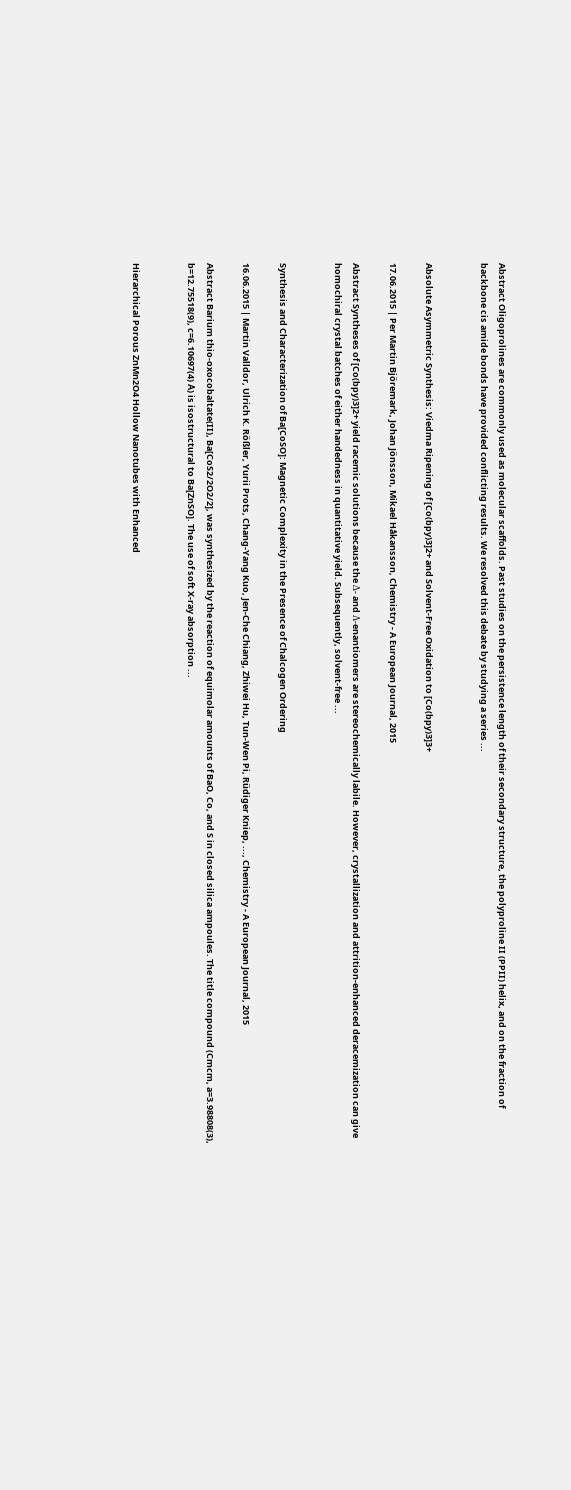Abstract Oligoprolines are commonly used as molecular scaffolds. Past studies on the persistence length of their secondary structure, the polyproline II (PPII) helix, and on the fraction of backbone cis amide bonds have provided conflicting results. We resolved this debate by studying a series ...


Absolute Asymmetric Synthesis: Viedma Ripening of [Co(bpy)3]2+ and Solvent‐Free Oxidation to [Co(bpy)3]3+

17.06.2015 | Per Martin Björemark, Johan Jönsson, Mikael Håkansson, Chemistry - A European Journal, 2015

Abstract Syntheses of [Co(bpy)3]2+ yield racemic solutions because the Δ‐ and Λ‐enantiomers are stereochemically labile. However, crystallization and attrition‐enhanced deracemization can give homochiral crystal batches of either handedness in quantitative yield. Subsequently, solvent‐free ...


Synthesis and Characterization of Ba[CoSO]: Magnetic Complexity in the Presence of Chalcogen Ordering

16.06.2015 | Martin Valldor, Ulrich K. Rößler, Yurii Prots, Chang‐Yang Kuo, Jen‐Che Chiang, Zhiwei Hu, Tun‐Wen Pi, Rüdiger Kniep, ..., Chemistry - A European Journal, 2015

Abstract Barium thio‐oxocobaltate(II), Ba[CoS2/2O2/2], was synthesized by the reaction of equimolar amounts of BaO, Co, and S in closed silica ampoules. The title compound (Cmcm, a=3.98808(3), b=12.75518(9), c=6.10697(4) Å) is isostructural to Ba[ZnSO]. The use of soft X‐ray absorption ...


Hierarchical Porous ZnMn2O4 Hollow Nanotubes with Enhanced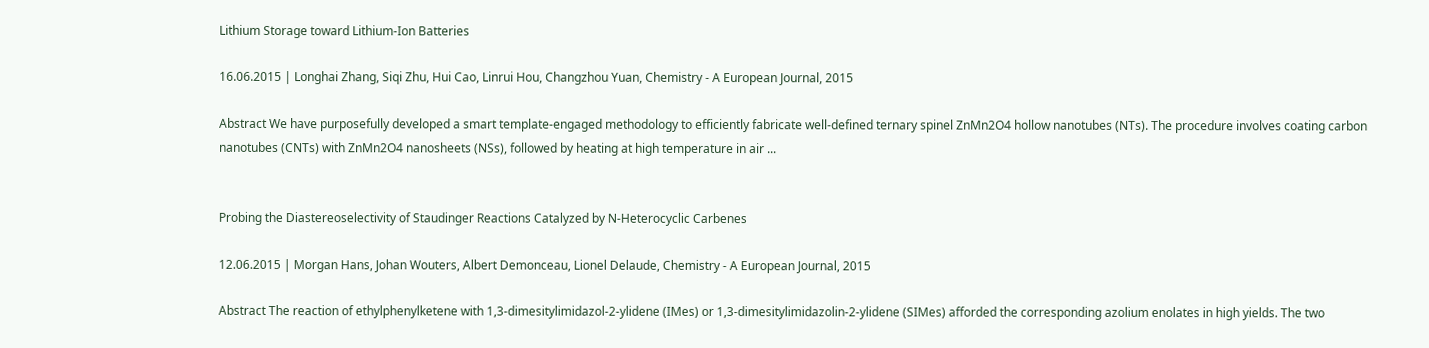Lithium Storage toward Lithium‐Ion Batteries

16.06.2015 | Longhai Zhang, Siqi Zhu, Hui Cao, Linrui Hou, Changzhou Yuan, Chemistry - A European Journal, 2015

Abstract We have purposefully developed a smart template‐engaged methodology to efficiently fabricate well‐defined ternary spinel ZnMn2O4 hollow nanotubes (NTs). The procedure involves coating carbon nanotubes (CNTs) with ZnMn2O4 nanosheets (NSs), followed by heating at high temperature in air ...


Probing the Diastereoselectivity of Staudinger Reactions Catalyzed by N‐Heterocyclic Carbenes

12.06.2015 | Morgan Hans, Johan Wouters, Albert Demonceau, Lionel Delaude, Chemistry - A European Journal, 2015

Abstract The reaction of ethylphenylketene with 1,3‐dimesitylimidazol‐2‐ylidene (IMes) or 1,3‐dimesitylimidazolin‐2‐ylidene (SIMes) afforded the corresponding azolium enolates in high yields. The two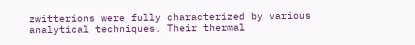zwitterions were fully characterized by various analytical techniques. Their thermal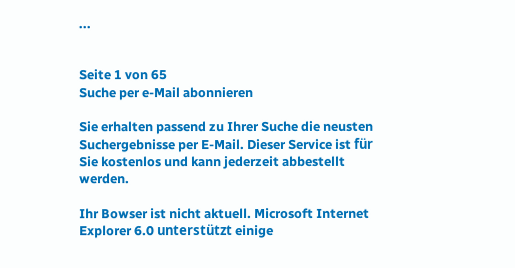...


Seite 1 von 65
Suche per e-Mail abonnieren

Sie erhalten passend zu Ihrer Suche die neusten Suchergebnisse per E-Mail. Dieser Service ist für Sie kostenlos und kann jederzeit abbestellt werden.

Ihr Bowser ist nicht aktuell. Microsoft Internet Explorer 6.0 unterstützt einige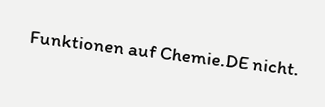Funktionen auf Chemie.DE nicht.